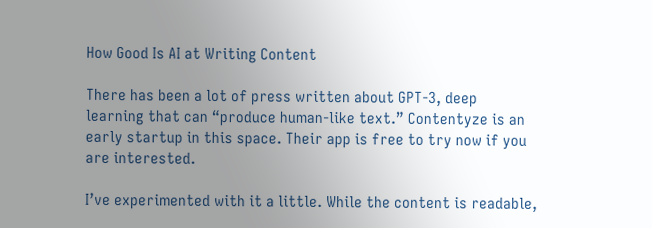How Good Is AI at Writing Content

There has been a lot of press written about GPT-3, deep learning that can “produce human-like text.” Contentyze is an early startup in this space. Their app is free to try now if you are interested.

I’ve experimented with it a little. While the content is readable,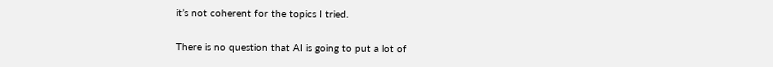it’s not coherent for the topics I tried.

There is no question that AI is going to put a lot of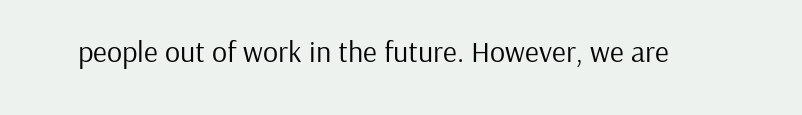people out of work in the future. However, we are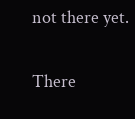not there yet.

There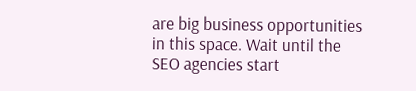are big business opportunities in this space. Wait until the SEO agencies start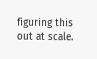figuring this out at scale.